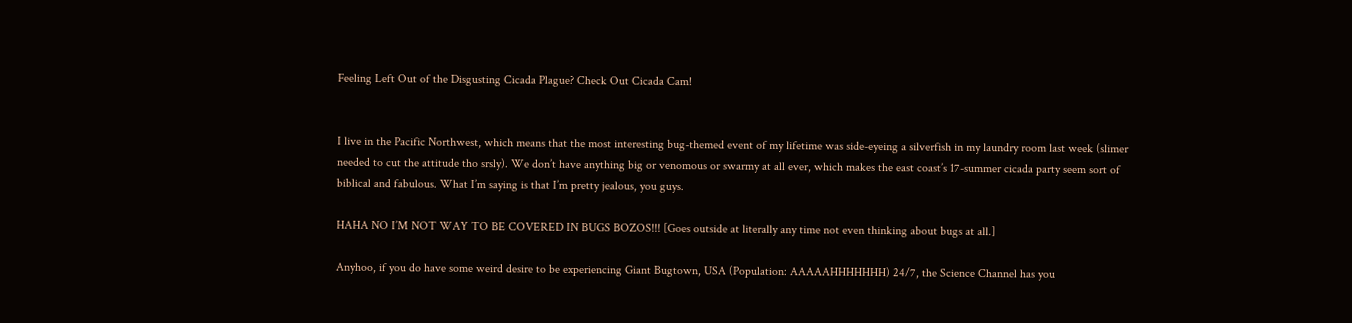Feeling Left Out of the Disgusting Cicada Plague? Check Out Cicada Cam!


I live in the Pacific Northwest, which means that the most interesting bug-themed event of my lifetime was side-eyeing a silverfish in my laundry room last week (slimer needed to cut the attitude tho srsly). We don’t have anything big or venomous or swarmy at all ever, which makes the east coast’s 17-summer cicada party seem sort of biblical and fabulous. What I’m saying is that I’m pretty jealous, you guys.

HAHA NO I’M NOT WAY TO BE COVERED IN BUGS BOZOS!!! [Goes outside at literally any time not even thinking about bugs at all.]

Anyhoo, if you do have some weird desire to be experiencing Giant Bugtown, USA (Population: AAAAAHHHHHHH) 24/7, the Science Channel has you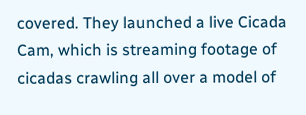covered. They launched a live Cicada Cam, which is streaming footage of cicadas crawling all over a model of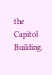the Capitol Building.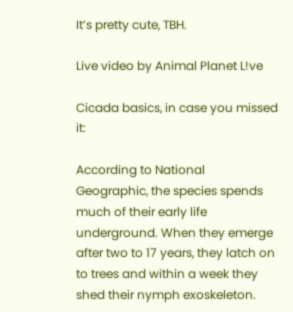It’s pretty cute, TBH.

Live video by Animal Planet L!ve

Cicada basics, in case you missed it:

According to National Geographic, the species spends much of their early life underground. When they emerge after two to 17 years, they latch on to trees and within a week they shed their nymph exoskeleton.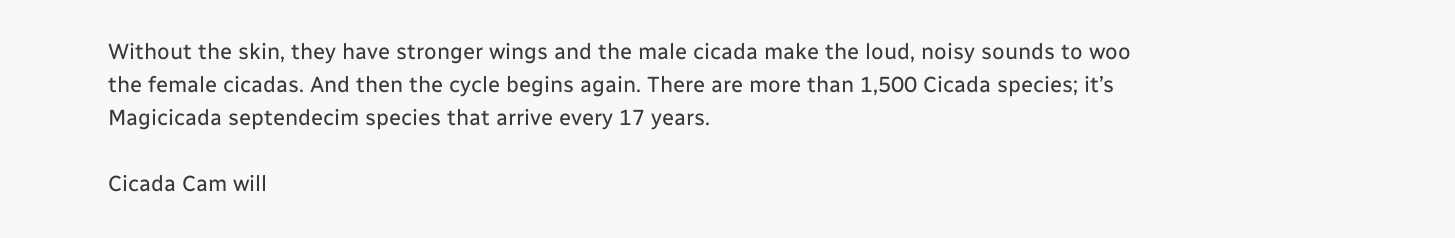Without the skin, they have stronger wings and the male cicada make the loud, noisy sounds to woo the female cicadas. And then the cycle begins again. There are more than 1,500 Cicada species; it’s Magicicada septendecim species that arrive every 17 years.

Cicada Cam will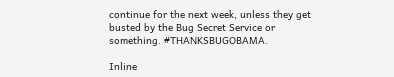continue for the next week, unless they get busted by the Bug Secret Service or something. #THANKSBUGOBAMA.

Inline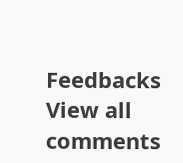Feedbacks
View all comments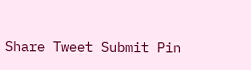Share Tweet Submit Pin